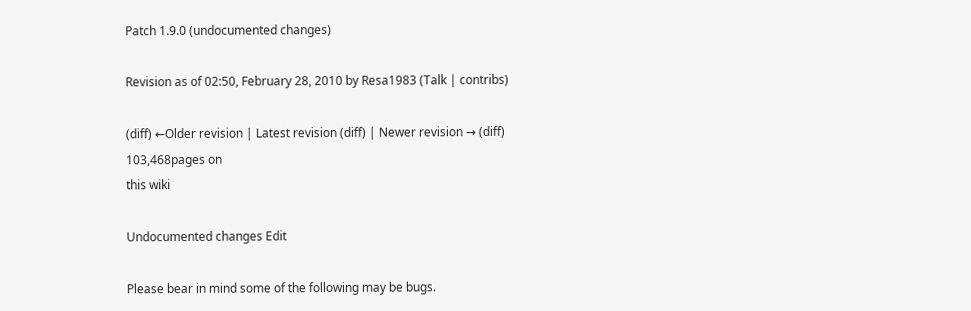Patch 1.9.0 (undocumented changes)

Revision as of 02:50, February 28, 2010 by Resa1983 (Talk | contribs)

(diff) ←Older revision | Latest revision (diff) | Newer revision → (diff)
103,468pages on
this wiki

Undocumented changes Edit

Please bear in mind some of the following may be bugs.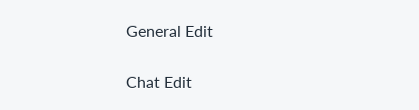General Edit

Chat Edit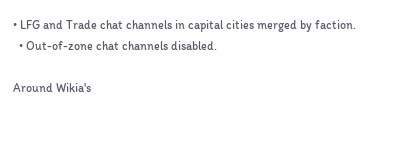• LFG and Trade chat channels in capital cities merged by faction.
  • Out-of-zone chat channels disabled.

Around Wikia's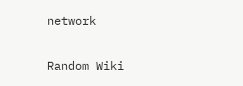network

Random Wiki